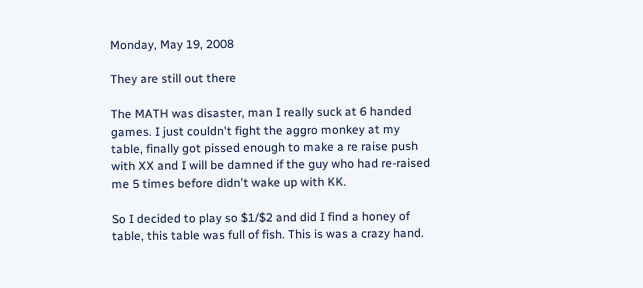Monday, May 19, 2008

They are still out there

The MATH was disaster, man I really suck at 6 handed games. I just couldn't fight the aggro monkey at my table, finally got pissed enough to make a re raise push with XX and I will be damned if the guy who had re-raised me 5 times before didn't wake up with KK.

So I decided to play so $1/$2 and did I find a honey of table, this table was full of fish. This is was a crazy hand.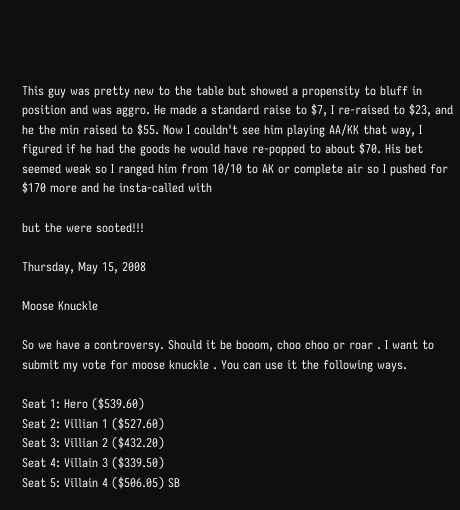This guy was pretty new to the table but showed a propensity to bluff in position and was aggro. He made a standard raise to $7, I re-raised to $23, and he the min raised to $55. Now I couldn't see him playing AA/KK that way, I figured if he had the goods he would have re-popped to about $70. His bet seemed weak so I ranged him from 10/10 to AK or complete air so I pushed for $170 more and he insta-called with

but the were sooted!!!

Thursday, May 15, 2008

Moose Knuckle

So we have a controversy. Should it be booom, choo choo or roar . I want to submit my vote for moose knuckle . You can use it the following ways.

Seat 1: Hero ($539.60)
Seat 2: Villian 1 ($527.60)
Seat 3: Villian 2 ($432.20)
Seat 4: Villain 3 ($339.50)
Seat 5: Villain 4 ($506.05) SB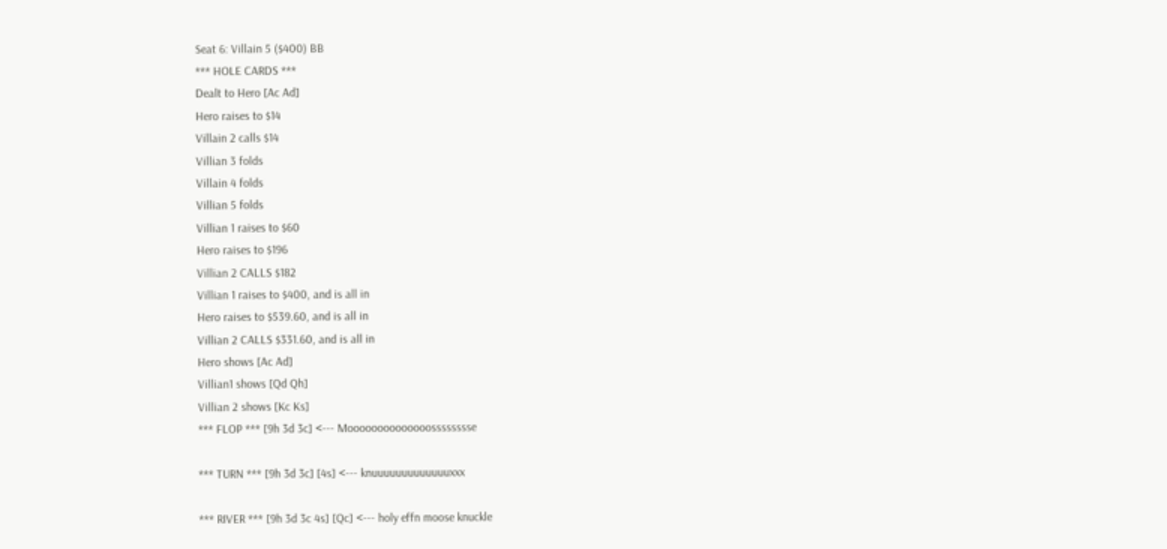Seat 6: Villain 5 ($400) BB
*** HOLE CARDS ***
Dealt to Hero [Ac Ad]
Hero raises to $14
Villain 2 calls $14
Villian 3 folds
Villain 4 folds
Villian 5 folds
Villian 1 raises to $60
Hero raises to $196
Villian 2 CALLS $182
Villian 1 raises to $400, and is all in
Hero raises to $539.60, and is all in
Villian 2 CALLS $331.60, and is all in
Hero shows [Ac Ad]
Villian1 shows [Qd Qh]
Villian 2 shows [Kc Ks]
*** FLOP *** [9h 3d 3c] <--- Moooooooooooooosssssssse

*** TURN *** [9h 3d 3c] [4s] <--- knuuuuuuuuuuuuuxxx

*** RIVER *** [9h 3d 3c 4s] [Qc] <--- holy effn moose knuckle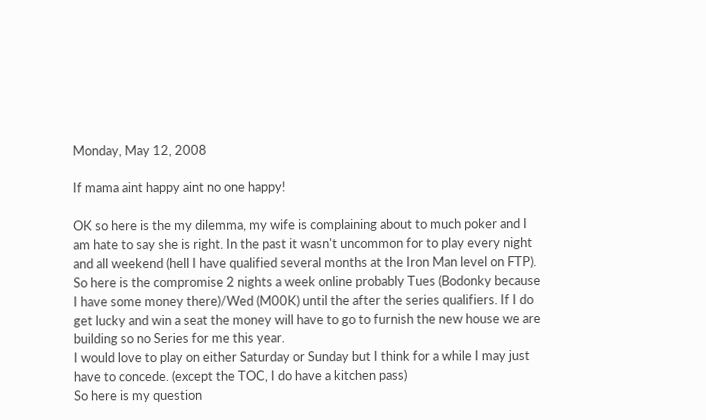Monday, May 12, 2008

If mama aint happy aint no one happy!

OK so here is the my dilemma, my wife is complaining about to much poker and I am hate to say she is right. In the past it wasn't uncommon for to play every night and all weekend (hell I have qualified several months at the Iron Man level on FTP).
So here is the compromise 2 nights a week online probably Tues (Bodonky because I have some money there)/Wed (M00K) until the after the series qualifiers. If I do get lucky and win a seat the money will have to go to furnish the new house we are building so no Series for me this year.
I would love to play on either Saturday or Sunday but I think for a while I may just have to concede. (except the TOC, I do have a kitchen pass)
So here is my question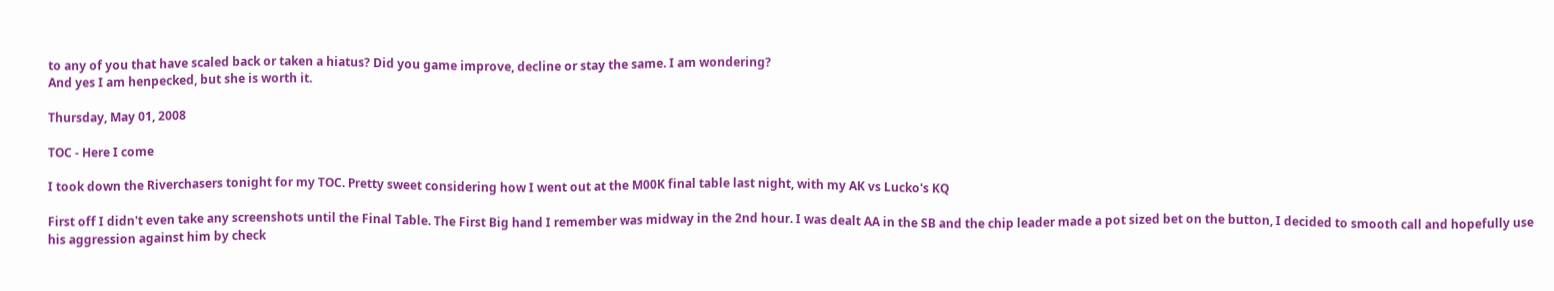to any of you that have scaled back or taken a hiatus? Did you game improve, decline or stay the same. I am wondering?
And yes I am henpecked, but she is worth it.

Thursday, May 01, 2008

TOC - Here I come

I took down the Riverchasers tonight for my TOC. Pretty sweet considering how I went out at the M00K final table last night, with my AK vs Lucko's KQ

First off I didn't even take any screenshots until the Final Table. The First Big hand I remember was midway in the 2nd hour. I was dealt AA in the SB and the chip leader made a pot sized bet on the button, I decided to smooth call and hopefully use his aggression against him by check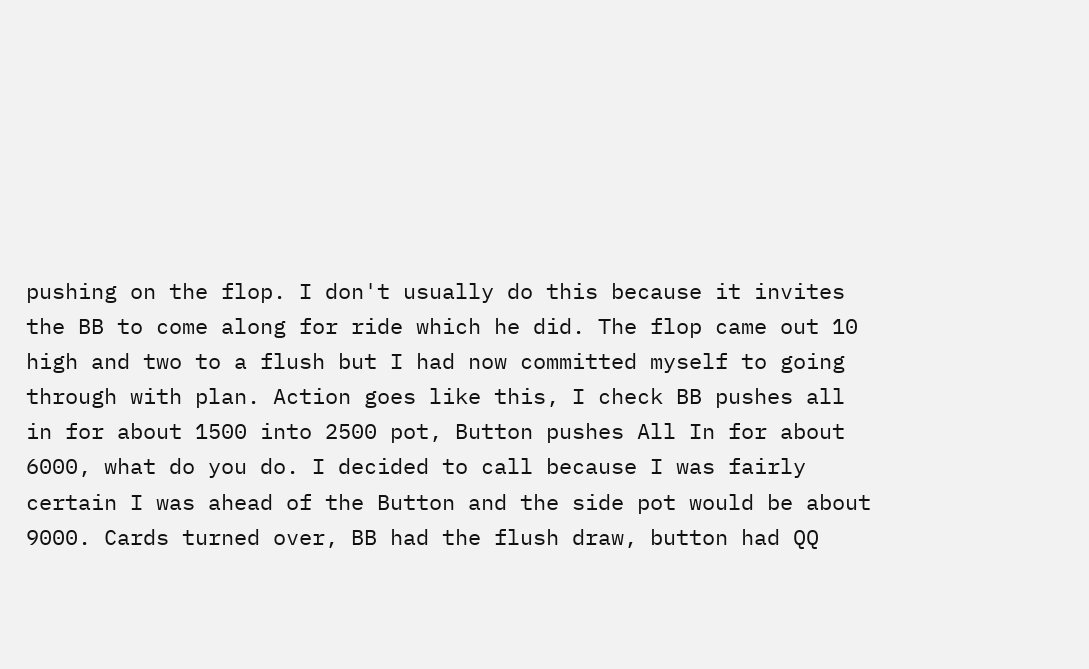pushing on the flop. I don't usually do this because it invites the BB to come along for ride which he did. The flop came out 10 high and two to a flush but I had now committed myself to going through with plan. Action goes like this, I check BB pushes all in for about 1500 into 2500 pot, Button pushes All In for about 6000, what do you do. I decided to call because I was fairly certain I was ahead of the Button and the side pot would be about 9000. Cards turned over, BB had the flush draw, button had QQ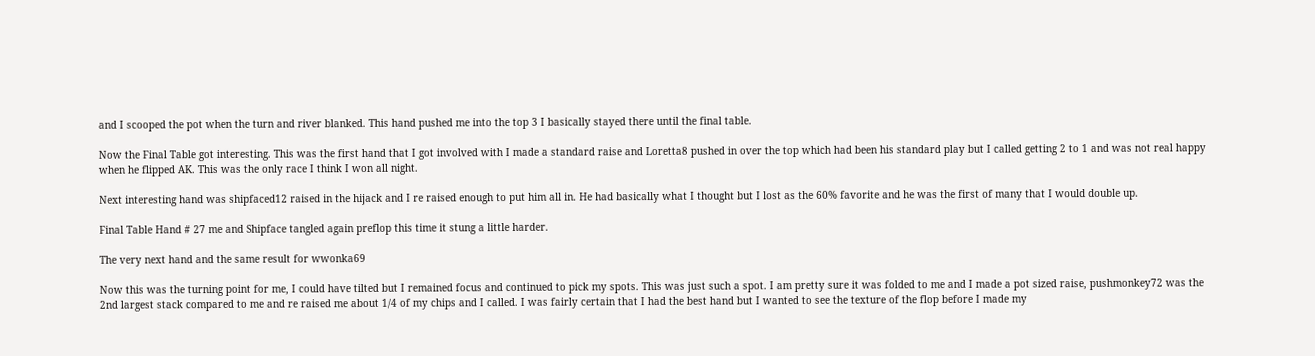and I scooped the pot when the turn and river blanked. This hand pushed me into the top 3 I basically stayed there until the final table.

Now the Final Table got interesting. This was the first hand that I got involved with I made a standard raise and Loretta8 pushed in over the top which had been his standard play but I called getting 2 to 1 and was not real happy when he flipped AK. This was the only race I think I won all night.

Next interesting hand was shipfaced12 raised in the hijack and I re raised enough to put him all in. He had basically what I thought but I lost as the 60% favorite and he was the first of many that I would double up.

Final Table Hand # 27 me and Shipface tangled again preflop this time it stung a little harder.

The very next hand and the same result for wwonka69

Now this was the turning point for me, I could have tilted but I remained focus and continued to pick my spots. This was just such a spot. I am pretty sure it was folded to me and I made a pot sized raise, pushmonkey72 was the 2nd largest stack compared to me and re raised me about 1/4 of my chips and I called. I was fairly certain that I had the best hand but I wanted to see the texture of the flop before I made my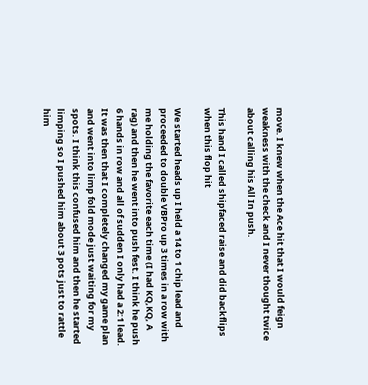move. I knew when the Ace hit that I would feign weakness with the check and I never thought twice about calling his All In push.

This hand I called shipfaced raise and did backflips when this flop hit

We started heads up I held a 14 to 1 chip lead and proceeded to double VBPro up 3 times in a row with me holding the favorite each time (I had KQ,KQ, A rag) and then he went into push fest. I think he push 6 hands in row and all of sudden I only had a 2:1 lead. It was then that I completely changed my game plan and went into limp fold mode just waiting for my spots. I think this confused him and then he started limping so I pushed him about 3 pots just to rattle him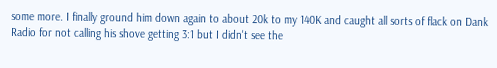some more. I finally ground him down again to about 20k to my 140K and caught all sorts of flack on Dank Radio for not calling his shove getting 3:1 but I didn't see the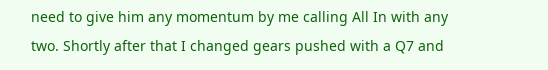need to give him any momentum by me calling All In with any two. Shortly after that I changed gears pushed with a Q7 and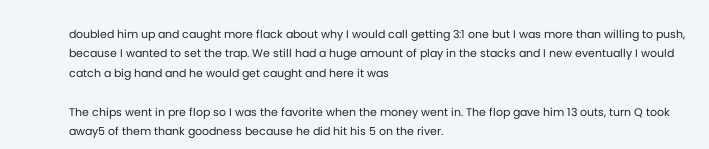doubled him up and caught more flack about why I would call getting 3:1 one but I was more than willing to push, because I wanted to set the trap. We still had a huge amount of play in the stacks and I new eventually I would catch a big hand and he would get caught and here it was

The chips went in pre flop so I was the favorite when the money went in. The flop gave him 13 outs, turn Q took away5 of them thank goodness because he did hit his 5 on the river.